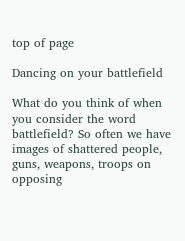top of page

Dancing on your battlefield

What do you think of when you consider the word battlefield? So often we have images of shattered people, guns, weapons, troops on opposing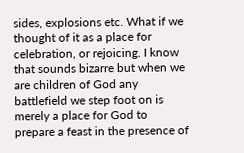sides, explosions etc. What if we thought of it as a place for celebration, or rejoicing. I know that sounds bizarre but when we are children of God any battlefield we step foot on is merely a place for God to prepare a feast in the presence of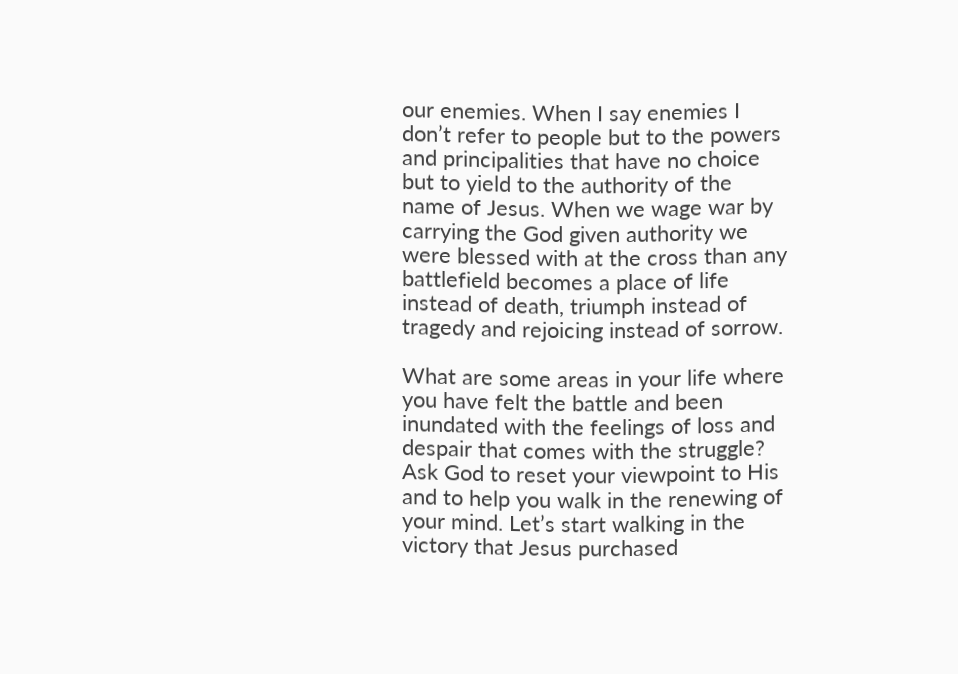our enemies. When I say enemies I don’t refer to people but to the powers and principalities that have no choice but to yield to the authority of the name of Jesus. When we wage war by carrying the God given authority we were blessed with at the cross than any battlefield becomes a place of life instead of death, triumph instead of tragedy and rejoicing instead of sorrow.

What are some areas in your life where you have felt the battle and been inundated with the feelings of loss and despair that comes with the struggle? Ask God to reset your viewpoint to His and to help you walk in the renewing of your mind. Let’s start walking in the victory that Jesus purchased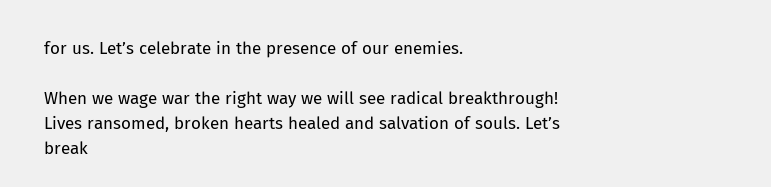for us. Let’s celebrate in the presence of our enemies.

When we wage war the right way we will see radical breakthrough! Lives ransomed, broken hearts healed and salvation of souls. Let’s break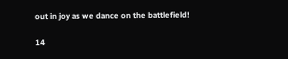out in joy as we dance on the battlefield!

14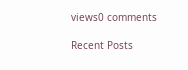views0 comments

Recent Posts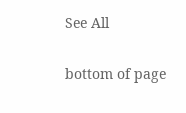See All


bottom of page